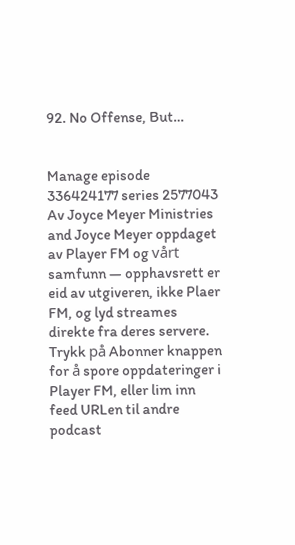92. No Offense, But…


Manage episode 336424177 series 2577043
Av Joyce Meyer Ministries and Joyce Meyer oppdaget av Player FM og vårt samfunn — opphavsrett er eid av utgiveren, ikke Plaer FM, og lyd streames direkte fra deres servere. Trykk på Abonner knappen for å spore oppdateringer i Player FM, eller lim inn feed URLen til andre podcast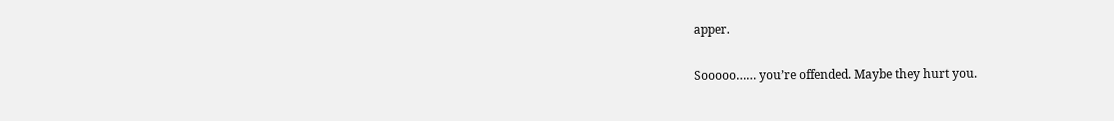apper.

Sooooo…… you’re offended. Maybe they hurt you.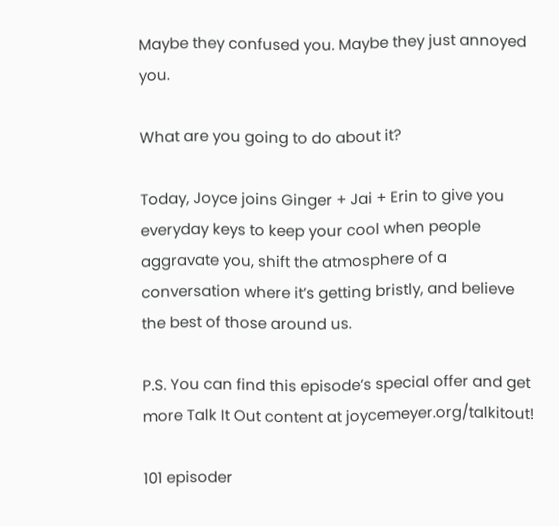Maybe they confused you. Maybe they just annoyed you.

What are you going to do about it?

Today, Joyce joins Ginger + Jai + Erin to give you everyday keys to keep your cool when people aggravate you, shift the atmosphere of a conversation where it’s getting bristly, and believe the best of those around us.

P.S. You can find this episode’s special offer and get more Talk It Out content at joycemeyer.org/talkitout!

101 episoder